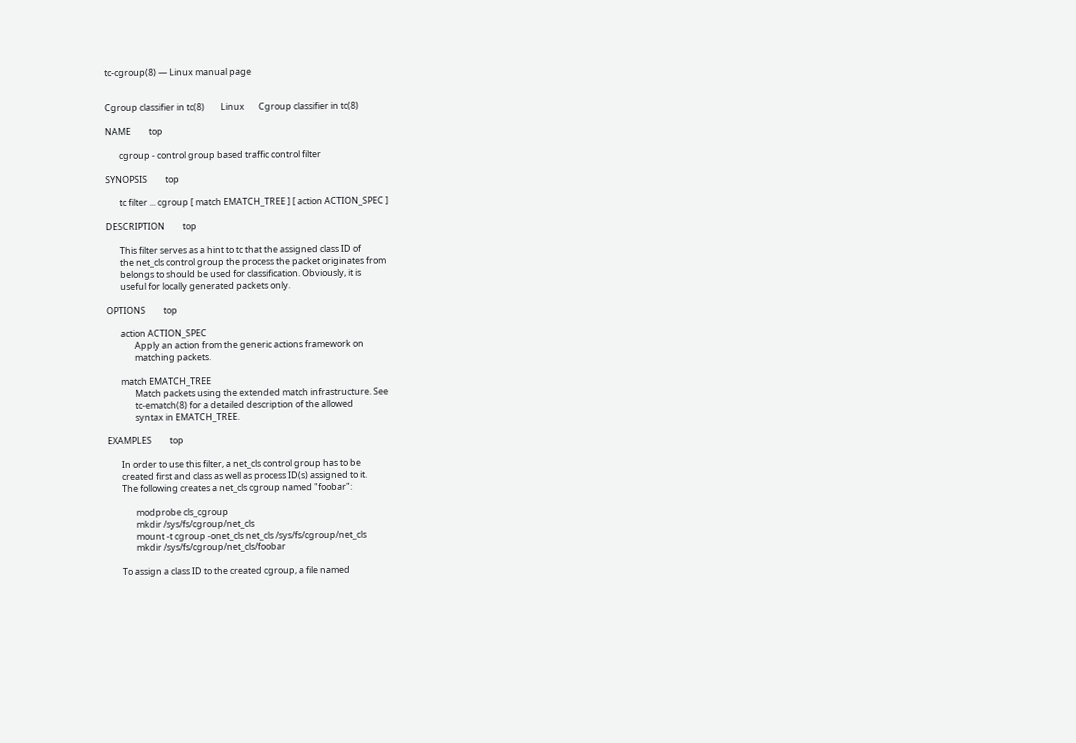tc-cgroup(8) — Linux manual page


Cgroup classifier in tc(8)        Linux       Cgroup classifier in tc(8)

NAME         top

       cgroup - control group based traffic control filter

SYNOPSIS         top

       tc filter ... cgroup [ match EMATCH_TREE ] [ action ACTION_SPEC ]

DESCRIPTION         top

       This filter serves as a hint to tc that the assigned class ID of
       the net_cls control group the process the packet originates from
       belongs to should be used for classification. Obviously, it is
       useful for locally generated packets only.

OPTIONS         top

       action ACTION_SPEC
              Apply an action from the generic actions framework on
              matching packets.

       match EMATCH_TREE
              Match packets using the extended match infrastructure. See
              tc-ematch(8) for a detailed description of the allowed
              syntax in EMATCH_TREE.

EXAMPLES         top

       In order to use this filter, a net_cls control group has to be
       created first and class as well as process ID(s) assigned to it.
       The following creates a net_cls cgroup named "foobar":

              modprobe cls_cgroup
              mkdir /sys/fs/cgroup/net_cls
              mount -t cgroup -onet_cls net_cls /sys/fs/cgroup/net_cls
              mkdir /sys/fs/cgroup/net_cls/foobar

       To assign a class ID to the created cgroup, a file named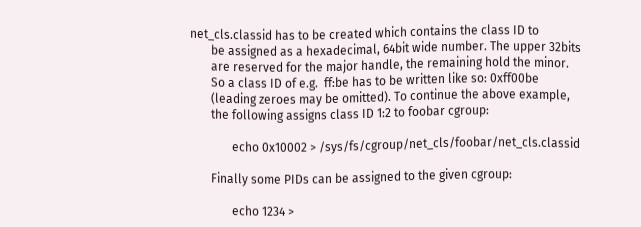net_cls.classid has to be created which contains the class ID to
       be assigned as a hexadecimal, 64bit wide number. The upper 32bits
       are reserved for the major handle, the remaining hold the minor.
       So a class ID of e.g.  ff:be has to be written like so: 0xff00be
       (leading zeroes may be omitted). To continue the above example,
       the following assigns class ID 1:2 to foobar cgroup:

              echo 0x10002 > /sys/fs/cgroup/net_cls/foobar/net_cls.classid

       Finally some PIDs can be assigned to the given cgroup:

              echo 1234 >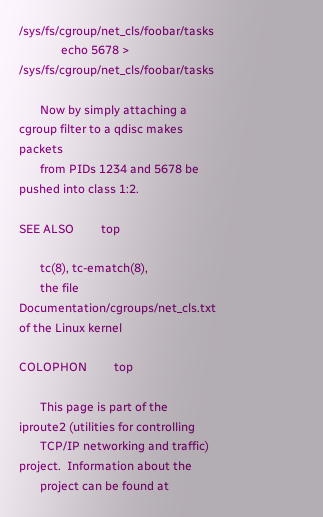/sys/fs/cgroup/net_cls/foobar/tasks
              echo 5678 > /sys/fs/cgroup/net_cls/foobar/tasks

       Now by simply attaching a cgroup filter to a qdisc makes packets
       from PIDs 1234 and 5678 be pushed into class 1:2.

SEE ALSO         top

       tc(8), tc-ematch(8),
       the file Documentation/cgroups/net_cls.txt of the Linux kernel

COLOPHON         top

       This page is part of the iproute2 (utilities for controlling
       TCP/IP networking and traffic) project.  Information about the
       project can be found at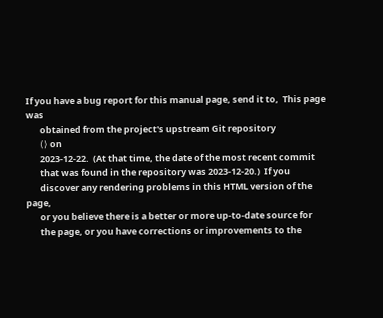If you have a bug report for this manual page, send it to,  This page was
       obtained from the project's upstream Git repository
       ⟨⟩ on
       2023-12-22.  (At that time, the date of the most recent commit
       that was found in the repository was 2023-12-20.)  If you
       discover any rendering problems in this HTML version of the page,
       or you believe there is a better or more up-to-date source for
       the page, or you have corrections or improvements to the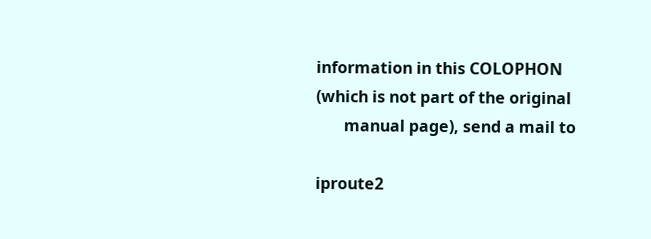information in this COLOPHON (which is not part of the original
       manual page), send a mail to

iproute2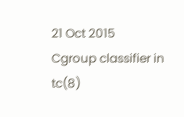21 Oct 2015    Cgroup classifier in tc(8)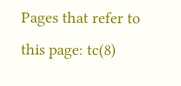Pages that refer to this page: tc(8)